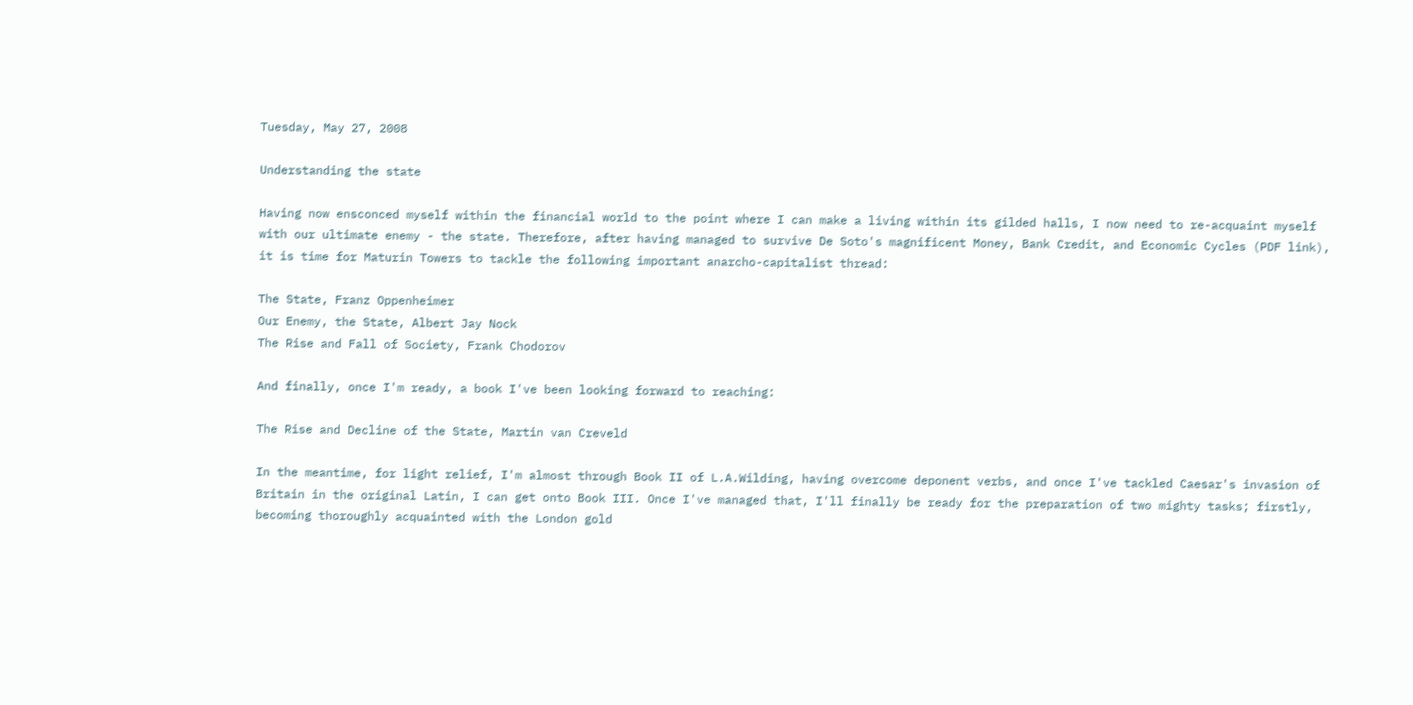Tuesday, May 27, 2008

Understanding the state

Having now ensconced myself within the financial world to the point where I can make a living within its gilded halls, I now need to re-acquaint myself with our ultimate enemy - the state. Therefore, after having managed to survive De Soto's magnificent Money, Bank Credit, and Economic Cycles (PDF link), it is time for Maturin Towers to tackle the following important anarcho-capitalist thread:

The State, Franz Oppenheimer
Our Enemy, the State, Albert Jay Nock
The Rise and Fall of Society, Frank Chodorov

And finally, once I'm ready, a book I've been looking forward to reaching:

The Rise and Decline of the State, Martin van Creveld

In the meantime, for light relief, I'm almost through Book II of L.A.Wilding, having overcome deponent verbs, and once I've tackled Caesar's invasion of Britain in the original Latin, I can get onto Book III. Once I've managed that, I'll finally be ready for the preparation of two mighty tasks; firstly, becoming thoroughly acquainted with the London gold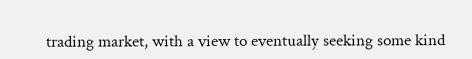trading market, with a view to eventually seeking some kind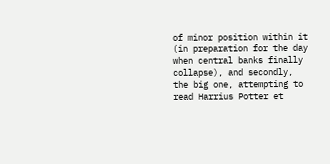of minor position within it (in preparation for the day when central banks finally collapse), and secondly, the big one, attempting to read Harrius Potter et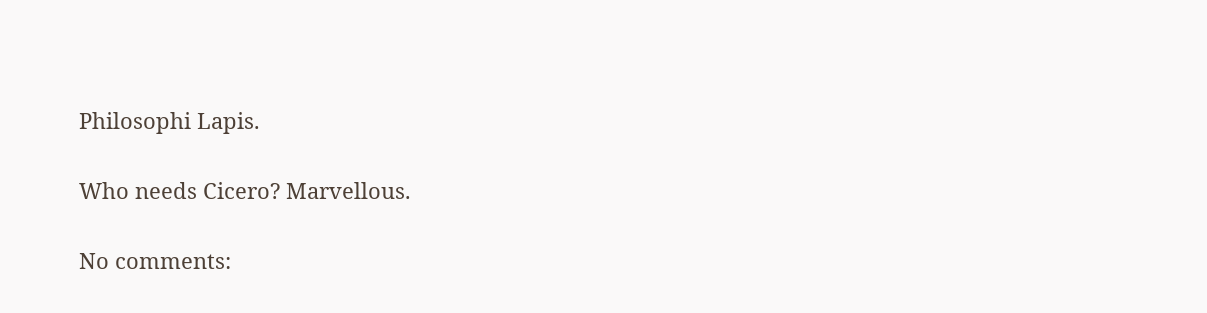Philosophi Lapis.

Who needs Cicero? Marvellous.

No comments: